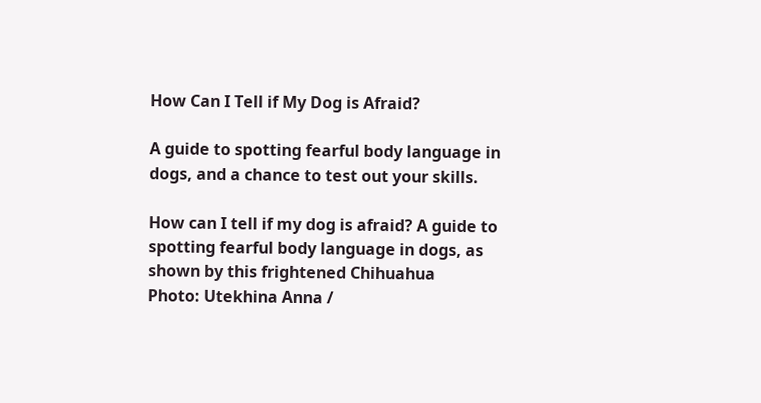How Can I Tell if My Dog is Afraid?

A guide to spotting fearful body language in dogs, and a chance to test out your skills.

How can I tell if my dog is afraid? A guide to spotting fearful body language in dogs, as shown by this frightened Chihuahua
Photo: Utekhina Anna /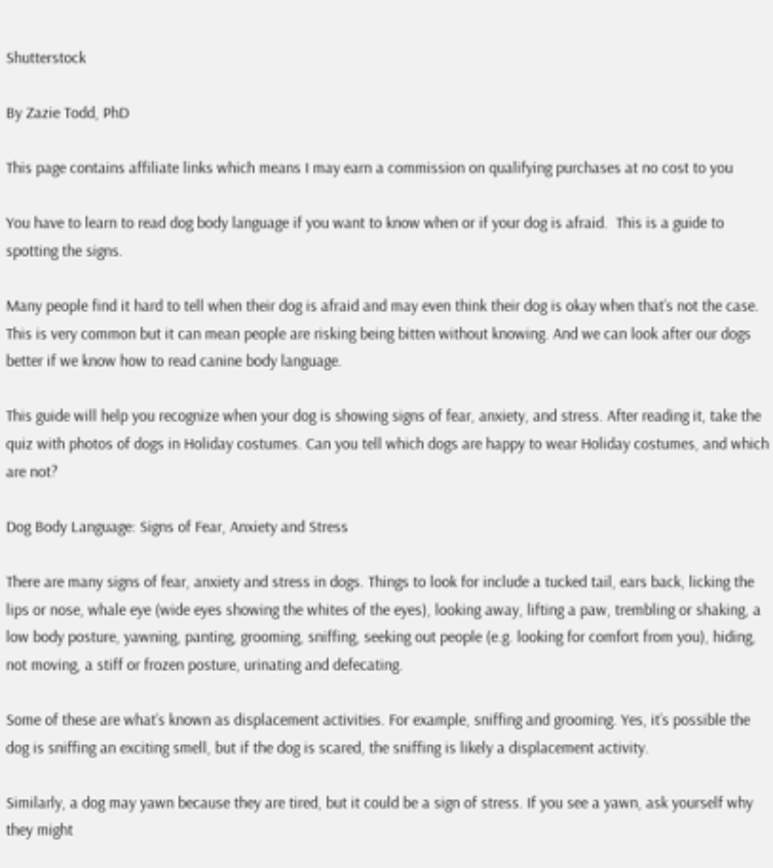Shutterstock

By Zazie Todd, PhD

This page contains affiliate links which means I may earn a commission on qualifying purchases at no cost to you

You have to learn to read dog body language if you want to know when or if your dog is afraid.  This is a guide to spotting the signs.

Many people find it hard to tell when their dog is afraid and may even think their dog is okay when that’s not the case. This is very common but it can mean people are risking being bitten without knowing. And we can look after our dogs better if we know how to read canine body language.

This guide will help you recognize when your dog is showing signs of fear, anxiety, and stress. After reading it, take the quiz with photos of dogs in Holiday costumes. Can you tell which dogs are happy to wear Holiday costumes, and which are not?

Dog Body Language: Signs of Fear, Anxiety and Stress

There are many signs of fear, anxiety and stress in dogs. Things to look for include a tucked tail, ears back, licking the lips or nose, whale eye (wide eyes showing the whites of the eyes), looking away, lifting a paw, trembling or shaking, a low body posture, yawning, panting, grooming, sniffing, seeking out people (e.g. looking for comfort from you), hiding, not moving, a stiff or frozen posture, urinating and defecating.

Some of these are what’s known as displacement activities. For example, sniffing and grooming. Yes, it’s possible the dog is sniffing an exciting smell, but if the dog is scared, the sniffing is likely a displacement activity.

Similarly, a dog may yawn because they are tired, but it could be a sign of stress. If you see a yawn, ask yourself why they might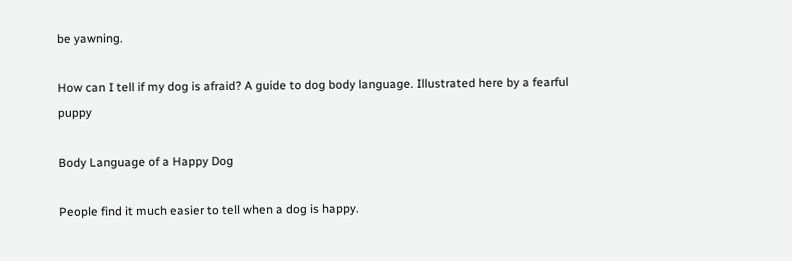be yawning.

How can I tell if my dog is afraid? A guide to dog body language. Illustrated here by a fearful puppy

Body Language of a Happy Dog

People find it much easier to tell when a dog is happy.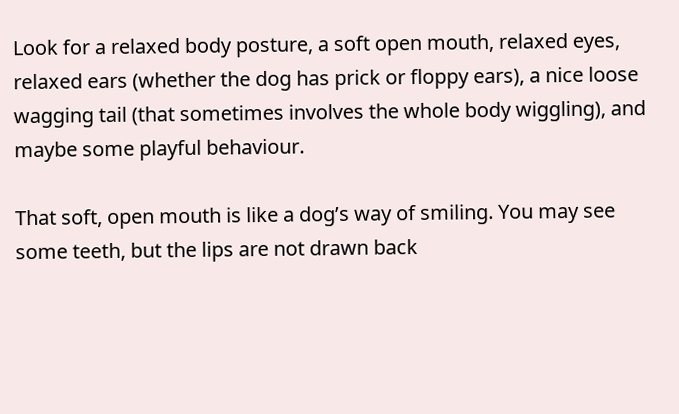Look for a relaxed body posture, a soft open mouth, relaxed eyes, relaxed ears (whether the dog has prick or floppy ears), a nice loose wagging tail (that sometimes involves the whole body wiggling), and maybe some playful behaviour.

That soft, open mouth is like a dog’s way of smiling. You may see some teeth, but the lips are not drawn back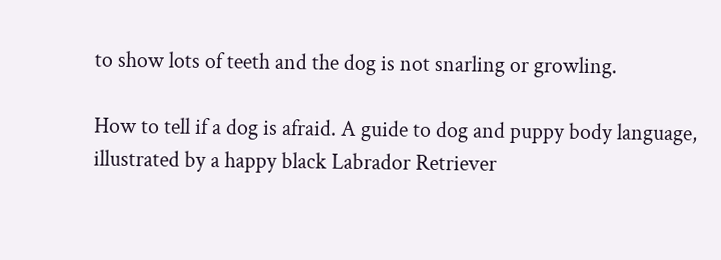to show lots of teeth and the dog is not snarling or growling.

How to tell if a dog is afraid. A guide to dog and puppy body language, illustrated by a happy black Labrador Retriever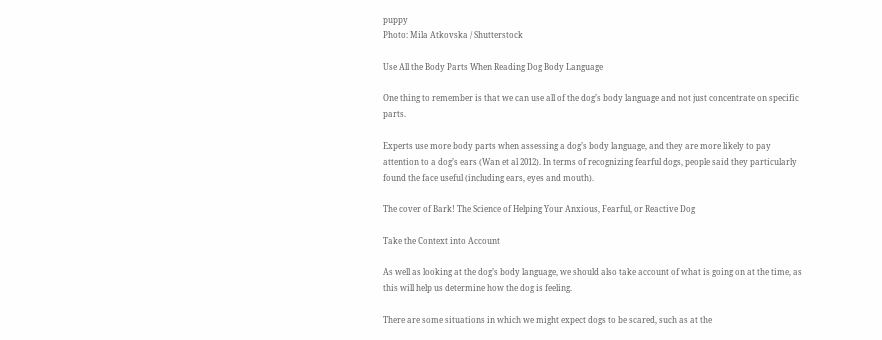puppy
Photo: Mila Atkovska / Shutterstock

Use All the Body Parts When Reading Dog Body Language

One thing to remember is that we can use all of the dog’s body language and not just concentrate on specific parts.

Experts use more body parts when assessing a dog’s body language, and they are more likely to pay attention to a dog’s ears (Wan et al 2012). In terms of recognizing fearful dogs, people said they particularly found the face useful (including ears, eyes and mouth).

The cover of Bark! The Science of Helping Your Anxious, Fearful, or Reactive Dog

Take the Context into Account

As well as looking at the dog’s body language, we should also take account of what is going on at the time, as this will help us determine how the dog is feeling.

There are some situations in which we might expect dogs to be scared, such as at the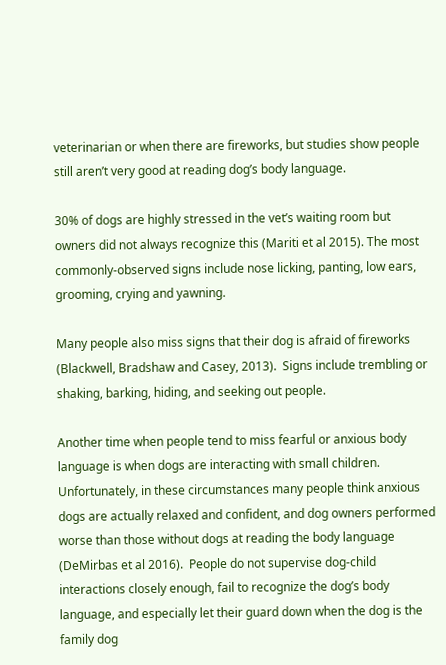veterinarian or when there are fireworks, but studies show people still aren’t very good at reading dog’s body language.

30% of dogs are highly stressed in the vet’s waiting room but owners did not always recognize this (Mariti et al 2015). The most commonly-observed signs include nose licking, panting, low ears, grooming, crying and yawning.

Many people also miss signs that their dog is afraid of fireworks (Blackwell, Bradshaw and Casey, 2013).  Signs include trembling or shaking, barking, hiding, and seeking out people.

Another time when people tend to miss fearful or anxious body language is when dogs are interacting with small children. Unfortunately, in these circumstances many people think anxious dogs are actually relaxed and confident, and dog owners performed worse than those without dogs at reading the body language (DeMirbas et al 2016).  People do not supervise dog-child interactions closely enough, fail to recognize the dog’s body language, and especially let their guard down when the dog is the family dog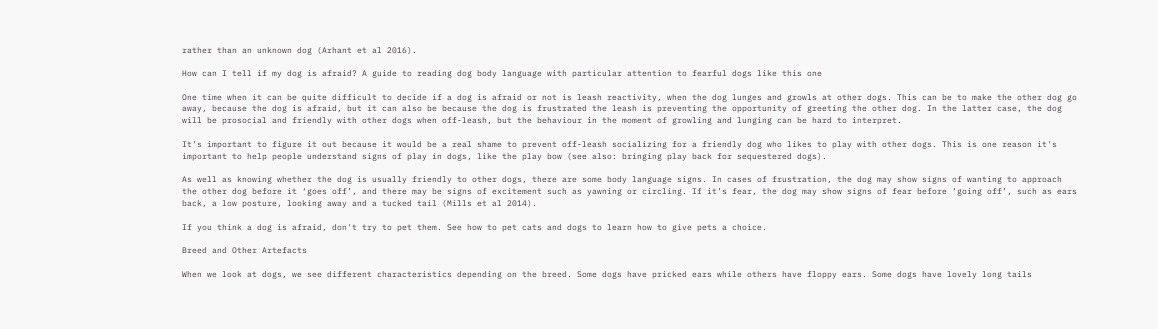rather than an unknown dog (Arhant et al 2016).

How can I tell if my dog is afraid? A guide to reading dog body language with particular attention to fearful dogs like this one

One time when it can be quite difficult to decide if a dog is afraid or not is leash reactivity, when the dog lunges and growls at other dogs. This can be to make the other dog go away, because the dog is afraid, but it can also be because the dog is frustrated the leash is preventing the opportunity of greeting the other dog. In the latter case, the dog will be prosocial and friendly with other dogs when off-leash, but the behaviour in the moment of growling and lunging can be hard to interpret.

It’s important to figure it out because it would be a real shame to prevent off-leash socializing for a friendly dog who likes to play with other dogs. This is one reason it's important to help people understand signs of play in dogs, like the play bow (see also: bringing play back for sequestered dogs).

As well as knowing whether the dog is usually friendly to other dogs, there are some body language signs. In cases of frustration, the dog may show signs of wanting to approach the other dog before it ‘goes off’, and there may be signs of excitement such as yawning or circling. If it’s fear, the dog may show signs of fear before ‘going off’, such as ears back, a low posture, looking away and a tucked tail (Mills et al 2014).

If you think a dog is afraid, don't try to pet them. See how to pet cats and dogs to learn how to give pets a choice.

Breed and Other Artefacts

When we look at dogs, we see different characteristics depending on the breed. Some dogs have pricked ears while others have floppy ears. Some dogs have lovely long tails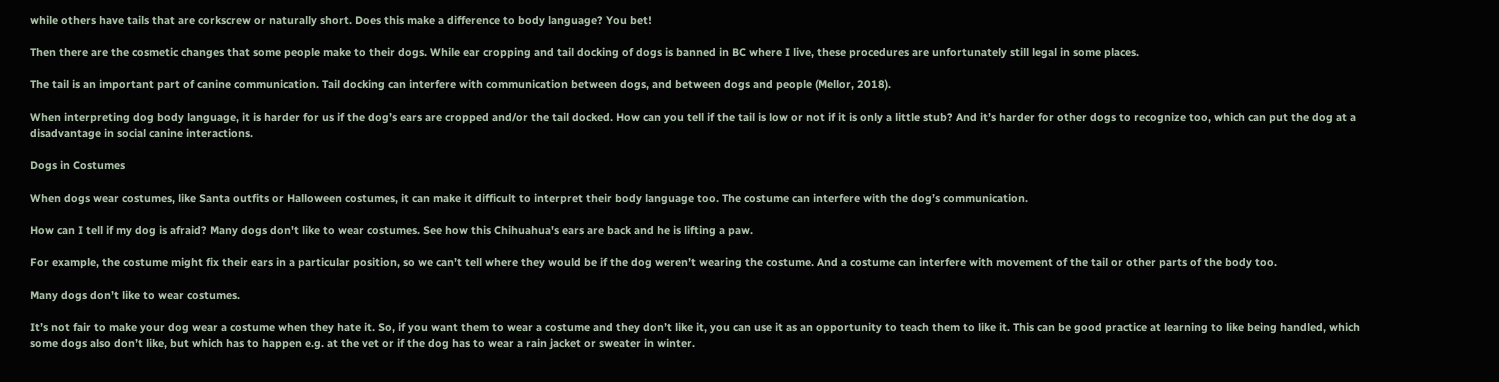while others have tails that are corkscrew or naturally short. Does this make a difference to body language? You bet!

Then there are the cosmetic changes that some people make to their dogs. While ear cropping and tail docking of dogs is banned in BC where I live, these procedures are unfortunately still legal in some places.

The tail is an important part of canine communication. Tail docking can interfere with communication between dogs, and between dogs and people (Mellor, 2018).

When interpreting dog body language, it is harder for us if the dog’s ears are cropped and/or the tail docked. How can you tell if the tail is low or not if it is only a little stub? And it’s harder for other dogs to recognize too, which can put the dog at a disadvantage in social canine interactions.

Dogs in Costumes

When dogs wear costumes, like Santa outfits or Halloween costumes, it can make it difficult to interpret their body language too. The costume can interfere with the dog’s communication.

How can I tell if my dog is afraid? Many dogs don't like to wear costumes. See how this Chihuahua's ears are back and he is lifting a paw.

For example, the costume might fix their ears in a particular position, so we can’t tell where they would be if the dog weren’t wearing the costume. And a costume can interfere with movement of the tail or other parts of the body too.

Many dogs don’t like to wear costumes.

It’s not fair to make your dog wear a costume when they hate it. So, if you want them to wear a costume and they don’t like it, you can use it as an opportunity to teach them to like it. This can be good practice at learning to like being handled, which some dogs also don’t like, but which has to happen e.g. at the vet or if the dog has to wear a rain jacket or sweater in winter.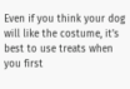Even if you think your dog will like the costume, it’s best to use treats when you first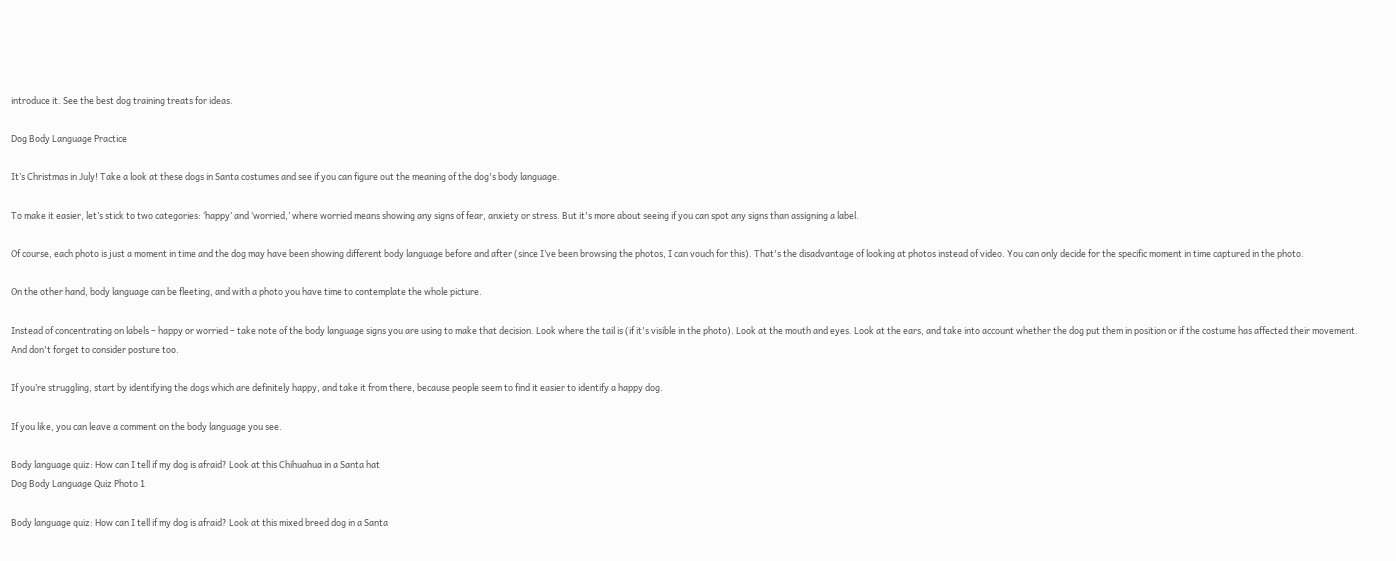introduce it. See the best dog training treats for ideas.

Dog Body Language Practice

It’s Christmas in July! Take a look at these dogs in Santa costumes and see if you can figure out the meaning of the dog's body language.

To make it easier, let’s stick to two categories: ‘happy’ and ‘worried,’ where worried means showing any signs of fear, anxiety or stress. But it's more about seeing if you can spot any signs than assigning a label.

Of course, each photo is just a moment in time and the dog may have been showing different body language before and after (since I’ve been browsing the photos, I can vouch for this). That's the disadvantage of looking at photos instead of video. You can only decide for the specific moment in time captured in the photo.

On the other hand, body language can be fleeting, and with a photo you have time to contemplate the whole picture.

Instead of concentrating on labels – happy or worried – take note of the body language signs you are using to make that decision. Look where the tail is (if it's visible in the photo). Look at the mouth and eyes. Look at the ears, and take into account whether the dog put them in position or if the costume has affected their movement. And don't forget to consider posture too.

If you’re struggling, start by identifying the dogs which are definitely happy, and take it from there, because people seem to find it easier to identify a happy dog.

If you like, you can leave a comment on the body language you see.

Body language quiz: How can I tell if my dog is afraid? Look at this Chihuahua in a Santa hat
Dog Body Language Quiz Photo 1

Body language quiz: How can I tell if my dog is afraid? Look at this mixed breed dog in a Santa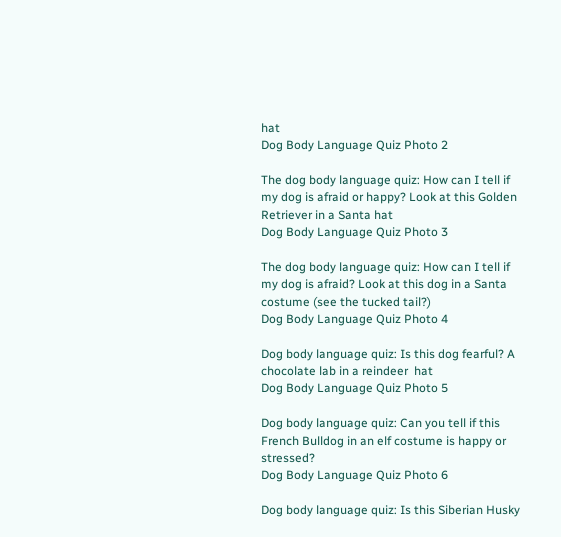hat
Dog Body Language Quiz Photo 2

The dog body language quiz: How can I tell if my dog is afraid or happy? Look at this Golden Retriever in a Santa hat
Dog Body Language Quiz Photo 3

The dog body language quiz: How can I tell if my dog is afraid? Look at this dog in a Santa costume (see the tucked tail?)
Dog Body Language Quiz Photo 4

Dog body language quiz: Is this dog fearful? A chocolate lab in a reindeer  hat
Dog Body Language Quiz Photo 5

Dog body language quiz: Can you tell if this French Bulldog in an elf costume is happy or stressed?
Dog Body Language Quiz Photo 6

Dog body language quiz: Is this Siberian Husky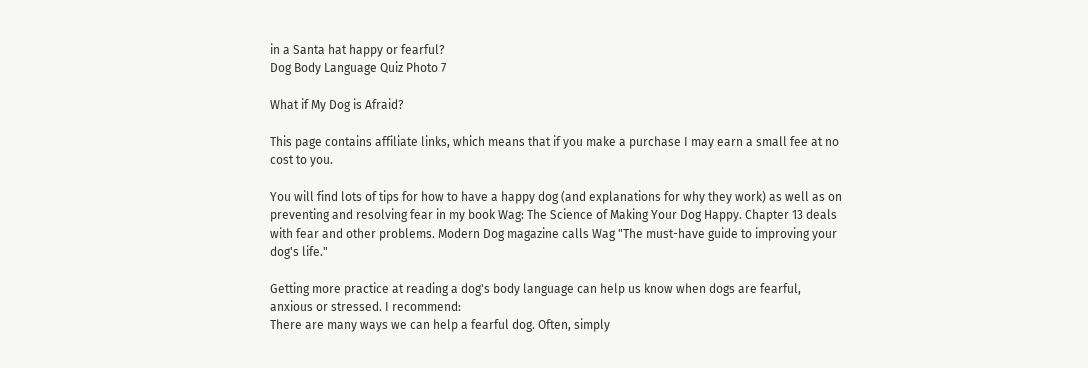in a Santa hat happy or fearful?
Dog Body Language Quiz Photo 7

What if My Dog is Afraid?

This page contains affiliate links, which means that if you make a purchase I may earn a small fee at no cost to you.

You will find lots of tips for how to have a happy dog (and explanations for why they work) as well as on preventing and resolving fear in my book Wag: The Science of Making Your Dog Happy. Chapter 13 deals with fear and other problems. Modern Dog magazine calls Wag "The must-have guide to improving your dog's life."

Getting more practice at reading a dog's body language can help us know when dogs are fearful, anxious or stressed. I recommend:
There are many ways we can help a fearful dog. Often, simply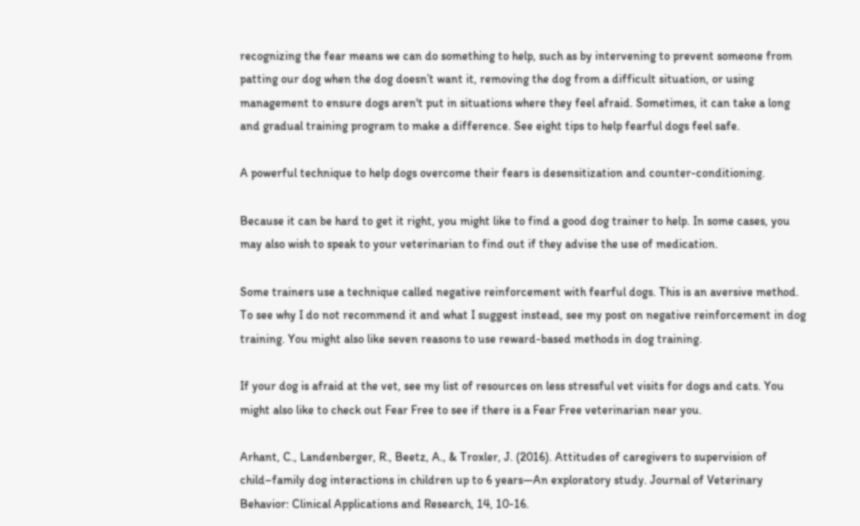recognizing the fear means we can do something to help, such as by intervening to prevent someone from patting our dog when the dog doesn’t want it, removing the dog from a difficult situation, or using management to ensure dogs aren't put in situations where they feel afraid. Sometimes, it can take a long and gradual training program to make a difference. See eight tips to help fearful dogs feel safe.

A powerful technique to help dogs overcome their fears is desensitization and counter-conditioning.

Because it can be hard to get it right, you might like to find a good dog trainer to help. In some cases, you may also wish to speak to your veterinarian to find out if they advise the use of medication.

Some trainers use a technique called negative reinforcement with fearful dogs. This is an aversive method. To see why I do not recommend it and what I suggest instead, see my post on negative reinforcement in dog training. You might also like seven reasons to use reward-based methods in dog training.

If your dog is afraid at the vet, see my list of resources on less stressful vet visits for dogs and cats. You might also like to check out Fear Free to see if there is a Fear Free veterinarian near you.

Arhant, C., Landenberger, R., Beetz, A., & Troxler, J. (2016). Attitudes of caregivers to supervision of child–family dog interactions in children up to 6 years—An exploratory study. Journal of Veterinary Behavior: Clinical Applications and Research, 14, 10-16.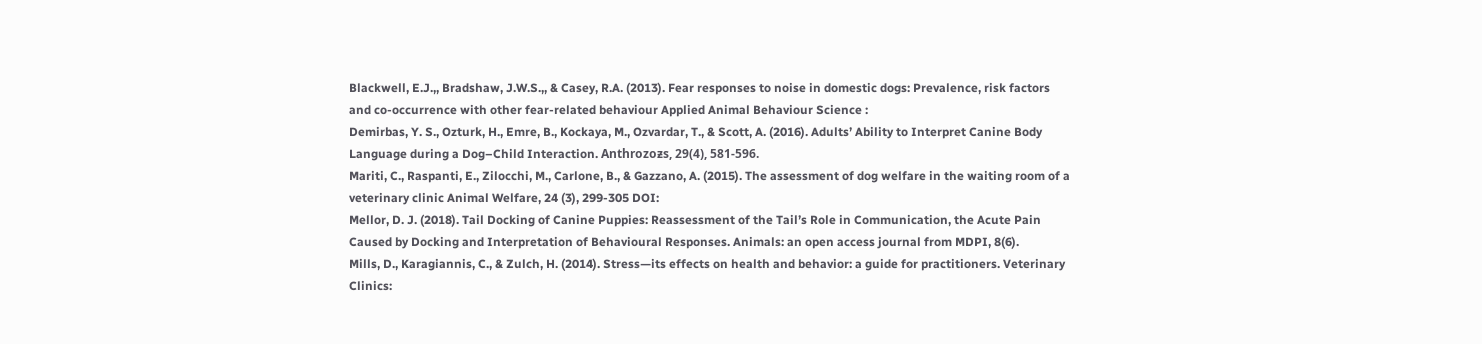Blackwell, E.J.,, Bradshaw, J.W.S.,, & Casey, R.A. (2013). Fear responses to noise in domestic dogs: Prevalence, risk factors and co-occurrence with other fear-related behaviour Applied Animal Behaviour Science :
Demirbas, Y. S., Ozturk, H., Emre, B., Kockaya, M., Ozvardar, T., & Scott, A. (2016). Adults’ Ability to Interpret Canine Body Language during a Dog–Child Interaction. Anthrozoƶs, 29(4), 581-596.
Mariti, C., Raspanti, E., Zilocchi, M., Carlone, B., & Gazzano, A. (2015). The assessment of dog welfare in the waiting room of a veterinary clinic Animal Welfare, 24 (3), 299-305 DOI:
Mellor, D. J. (2018). Tail Docking of Canine Puppies: Reassessment of the Tail’s Role in Communication, the Acute Pain Caused by Docking and Interpretation of Behavioural Responses. Animals: an open access journal from MDPI, 8(6).
Mills, D., Karagiannis, C., & Zulch, H. (2014). Stress—its effects on health and behavior: a guide for practitioners. Veterinary Clinics: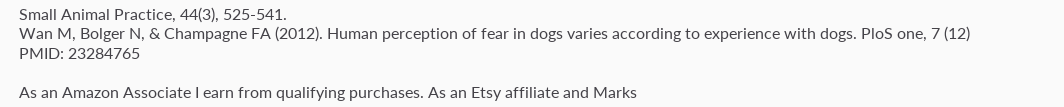Small Animal Practice, 44(3), 525-541.
Wan M, Bolger N, & Champagne FA (2012). Human perception of fear in dogs varies according to experience with dogs. PloS one, 7 (12) PMID: 23284765

As an Amazon Associate I earn from qualifying purchases. As an Etsy affiliate and Marks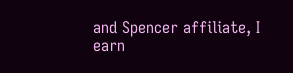and Spencer affiliate, I earn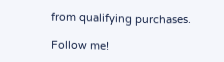from qualifying purchases.

Follow me!